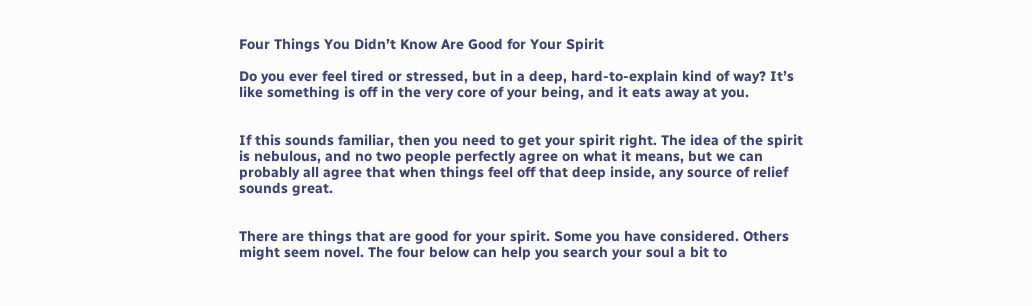Four Things You Didn’t Know Are Good for Your Spirit

Do you ever feel tired or stressed, but in a deep, hard-to-explain kind of way? It’s like something is off in the very core of your being, and it eats away at you.


If this sounds familiar, then you need to get your spirit right. The idea of the spirit is nebulous, and no two people perfectly agree on what it means, but we can probably all agree that when things feel off that deep inside, any source of relief sounds great.


There are things that are good for your spirit. Some you have considered. Others might seem novel. The four below can help you search your soul a bit to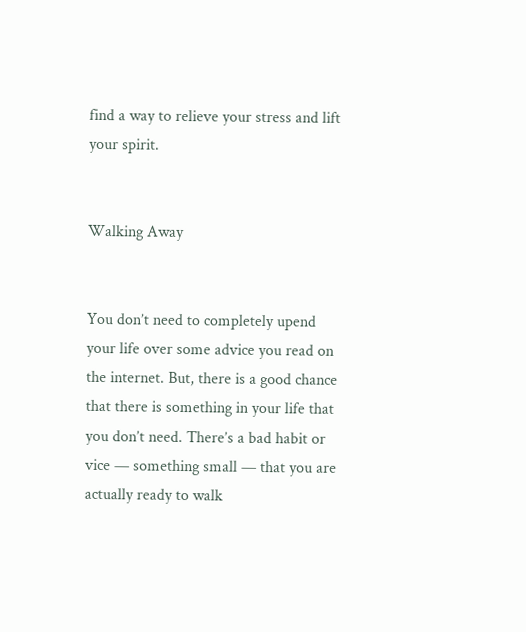find a way to relieve your stress and lift your spirit.


Walking Away


You don’t need to completely upend your life over some advice you read on the internet. But, there is a good chance that there is something in your life that you don’t need. There’s a bad habit or vice — something small — that you are actually ready to walk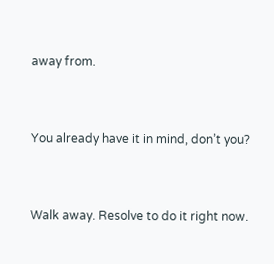away from.


You already have it in mind, don’t you?


Walk away. Resolve to do it right now.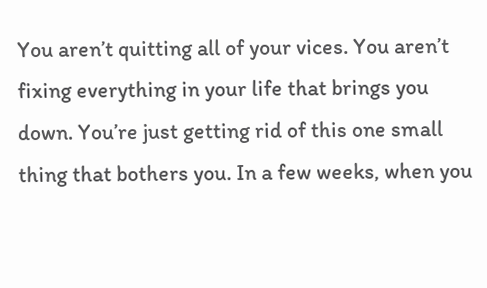You aren’t quitting all of your vices. You aren’t fixing everything in your life that brings you down. You’re just getting rid of this one small thing that bothers you. In a few weeks, when you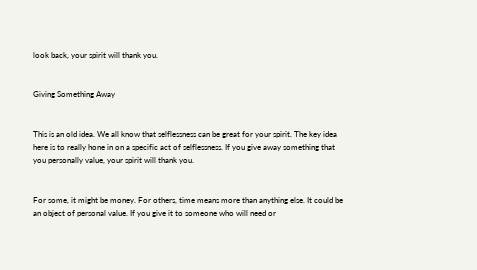look back, your spirit will thank you.


Giving Something Away


This is an old idea. We all know that selflessness can be great for your spirit. The key idea here is to really hone in on a specific act of selflessness. If you give away something that you personally value, your spirit will thank you.


For some, it might be money. For others, time means more than anything else. It could be an object of personal value. If you give it to someone who will need or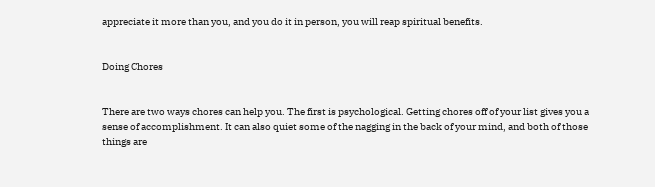appreciate it more than you, and you do it in person, you will reap spiritual benefits.


Doing Chores


There are two ways chores can help you. The first is psychological. Getting chores off of your list gives you a sense of accomplishment. It can also quiet some of the nagging in the back of your mind, and both of those things are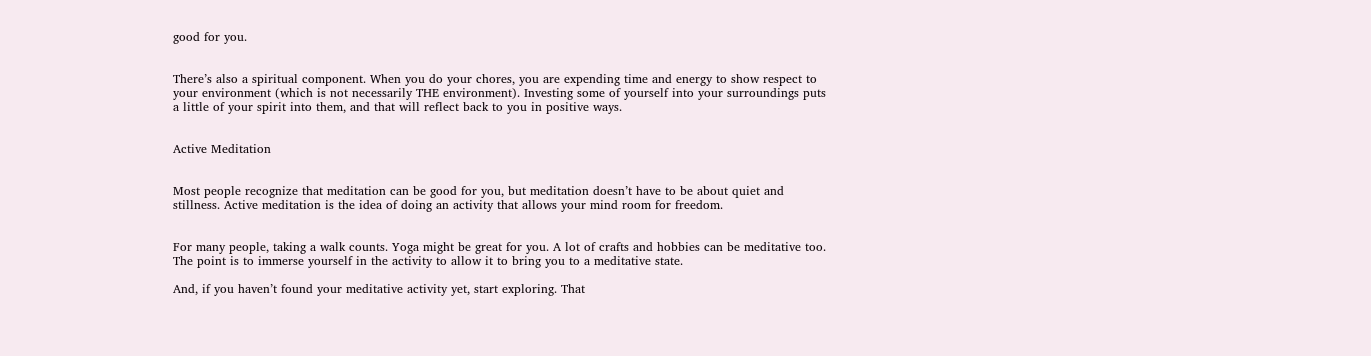good for you.


There’s also a spiritual component. When you do your chores, you are expending time and energy to show respect to your environment (which is not necessarily THE environment). Investing some of yourself into your surroundings puts a little of your spirit into them, and that will reflect back to you in positive ways.


Active Meditation


Most people recognize that meditation can be good for you, but meditation doesn’t have to be about quiet and stillness. Active meditation is the idea of doing an activity that allows your mind room for freedom.


For many people, taking a walk counts. Yoga might be great for you. A lot of crafts and hobbies can be meditative too. The point is to immerse yourself in the activity to allow it to bring you to a meditative state.

And, if you haven’t found your meditative activity yet, start exploring. That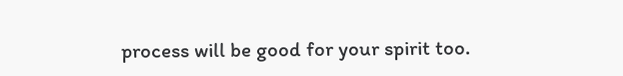process will be good for your spirit too.